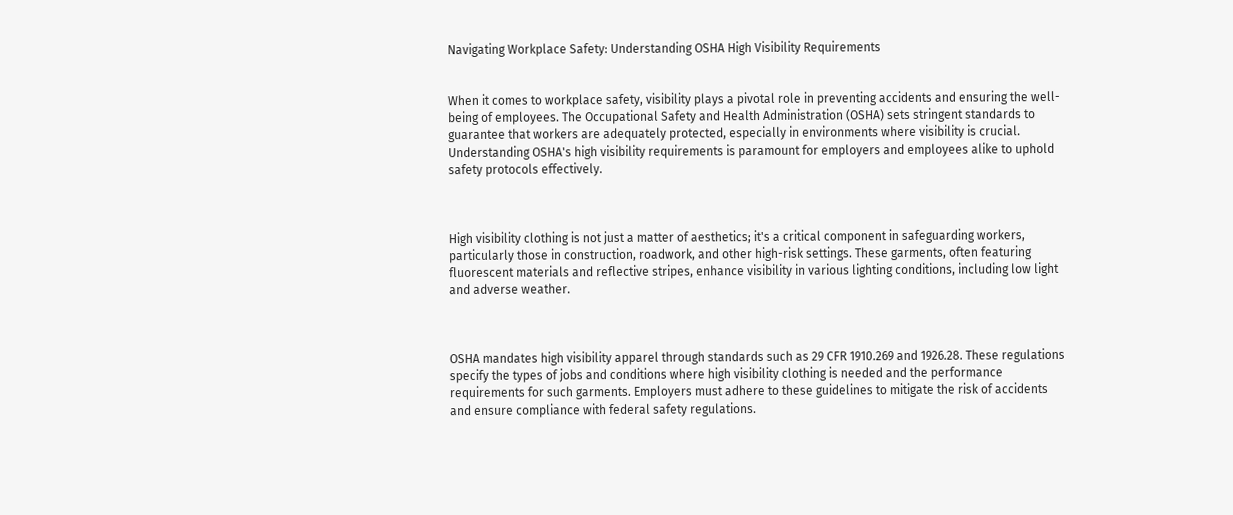Navigating Workplace Safety: Understanding OSHA High Visibility Requirements


When it comes to workplace safety, visibility plays a pivotal role in preventing accidents and ensuring the well-being of employees. The Occupational Safety and Health Administration (OSHA) sets stringent standards to guarantee that workers are adequately protected, especially in environments where visibility is crucial. Understanding OSHA's high visibility requirements is paramount for employers and employees alike to uphold safety protocols effectively.



High visibility clothing is not just a matter of aesthetics; it's a critical component in safeguarding workers, particularly those in construction, roadwork, and other high-risk settings. These garments, often featuring fluorescent materials and reflective stripes, enhance visibility in various lighting conditions, including low light and adverse weather.



OSHA mandates high visibility apparel through standards such as 29 CFR 1910.269 and 1926.28. These regulations specify the types of jobs and conditions where high visibility clothing is needed and the performance requirements for such garments. Employers must adhere to these guidelines to mitigate the risk of accidents and ensure compliance with federal safety regulations.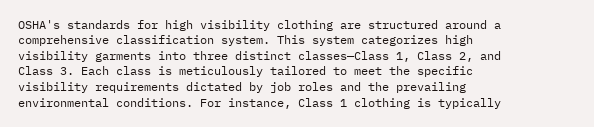OSHA's standards for high visibility clothing are structured around a comprehensive classification system. This system categorizes high visibility garments into three distinct classes—Class 1, Class 2, and Class 3. Each class is meticulously tailored to meet the specific visibility requirements dictated by job roles and the prevailing environmental conditions. For instance, Class 1 clothing is typically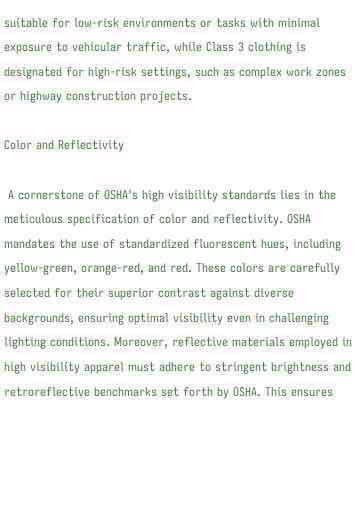suitable for low-risk environments or tasks with minimal exposure to vehicular traffic, while Class 3 clothing is designated for high-risk settings, such as complex work zones or highway construction projects.

Color and Reflectivity

 A cornerstone of OSHA's high visibility standards lies in the meticulous specification of color and reflectivity. OSHA mandates the use of standardized fluorescent hues, including yellow-green, orange-red, and red. These colors are carefully selected for their superior contrast against diverse backgrounds, ensuring optimal visibility even in challenging lighting conditions. Moreover, reflective materials employed in high visibility apparel must adhere to stringent brightness and retroreflective benchmarks set forth by OSHA. This ensures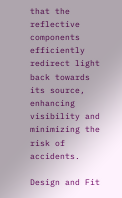that the reflective components efficiently redirect light back towards its source, enhancing visibility and minimizing the risk of accidents.

Design and Fit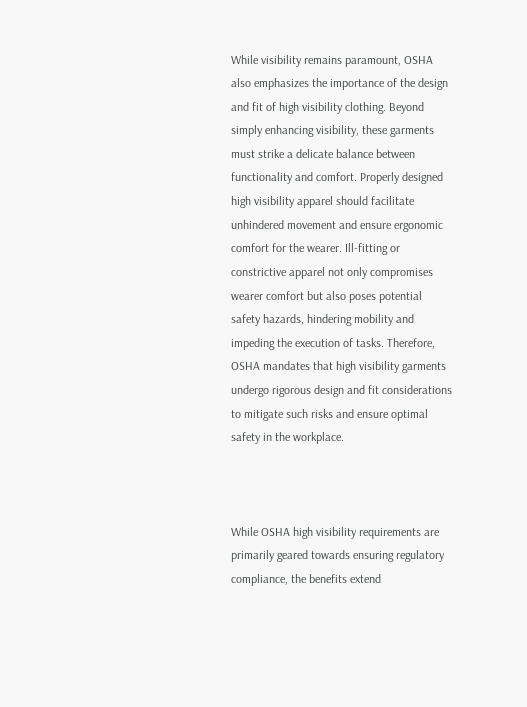While visibility remains paramount, OSHA also emphasizes the importance of the design and fit of high visibility clothing. Beyond simply enhancing visibility, these garments must strike a delicate balance between functionality and comfort. Properly designed high visibility apparel should facilitate unhindered movement and ensure ergonomic comfort for the wearer. Ill-fitting or constrictive apparel not only compromises wearer comfort but also poses potential safety hazards, hindering mobility and impeding the execution of tasks. Therefore, OSHA mandates that high visibility garments undergo rigorous design and fit considerations to mitigate such risks and ensure optimal safety in the workplace.



While OSHA high visibility requirements are primarily geared towards ensuring regulatory compliance, the benefits extend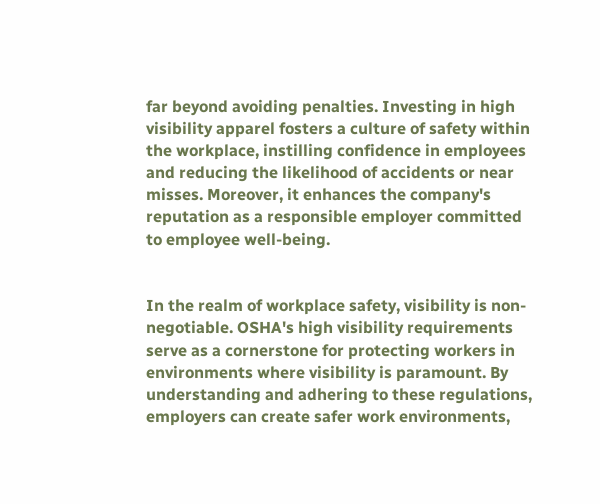far beyond avoiding penalties. Investing in high visibility apparel fosters a culture of safety within the workplace, instilling confidence in employees and reducing the likelihood of accidents or near misses. Moreover, it enhances the company's reputation as a responsible employer committed to employee well-being.


In the realm of workplace safety, visibility is non-negotiable. OSHA's high visibility requirements serve as a cornerstone for protecting workers in environments where visibility is paramount. By understanding and adhering to these regulations, employers can create safer work environments,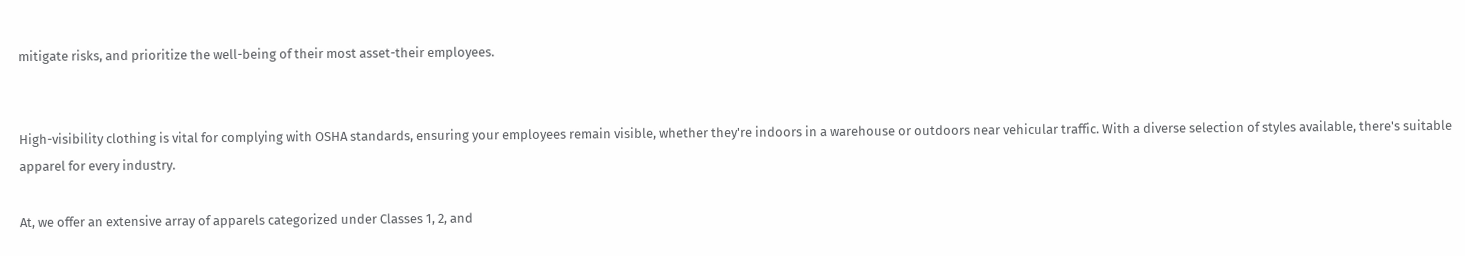mitigate risks, and prioritize the well-being of their most asset-their employees.


High-visibility clothing is vital for complying with OSHA standards, ensuring your employees remain visible, whether they're indoors in a warehouse or outdoors near vehicular traffic. With a diverse selection of styles available, there's suitable apparel for every industry.

At, we offer an extensive array of apparels categorized under Classes 1, 2, and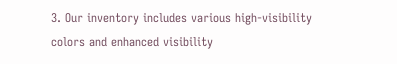3. Our inventory includes various high-visibility colors and enhanced visibility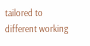tailored to different working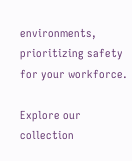environments, prioritizing safety for your workforce.

Explore our collection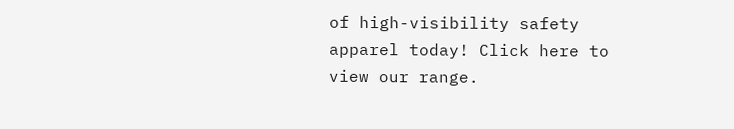of high-visibility safety apparel today! Click here to view our range.